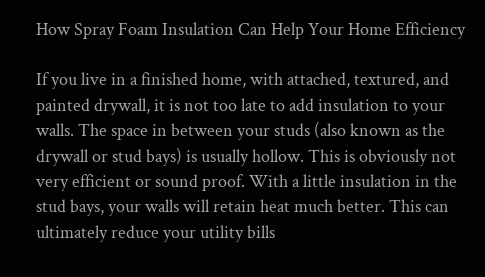How Spray Foam Insulation Can Help Your Home Efficiency

If you live in a finished home, with attached, textured, and painted drywall, it is not too late to add insulation to your walls. The space in between your studs (also known as the drywall or stud bays) is usually hollow. This is obviously not very efficient or sound proof. With a little insulation in the stud bays, your walls will retain heat much better. This can ultimately reduce your utility bills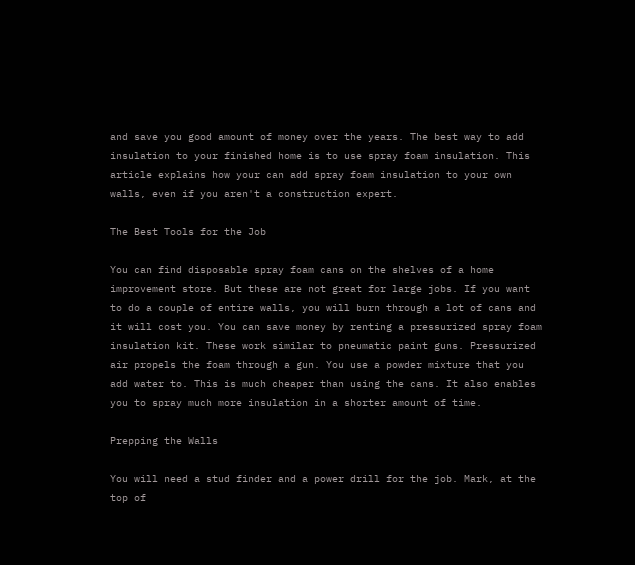and save you good amount of money over the years. The best way to add insulation to your finished home is to use spray foam insulation. This article explains how your can add spray foam insulation to your own walls, even if you aren't a construction expert.

The Best Tools for the Job

You can find disposable spray foam cans on the shelves of a home improvement store. But these are not great for large jobs. If you want to do a couple of entire walls, you will burn through a lot of cans and it will cost you. You can save money by renting a pressurized spray foam insulation kit. These work similar to pneumatic paint guns. Pressurized air propels the foam through a gun. You use a powder mixture that you add water to. This is much cheaper than using the cans. It also enables you to spray much more insulation in a shorter amount of time.

Prepping the Walls

You will need a stud finder and a power drill for the job. Mark, at the top of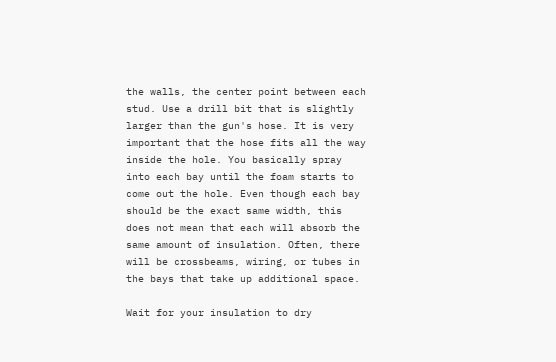the walls, the center point between each stud. Use a drill bit that is slightly larger than the gun's hose. It is very important that the hose fits all the way inside the hole. You basically spray into each bay until the foam starts to come out the hole. Even though each bay should be the exact same width, this does not mean that each will absorb the same amount of insulation. Often, there will be crossbeams, wiring, or tubes in the bays that take up additional space.

Wait for your insulation to dry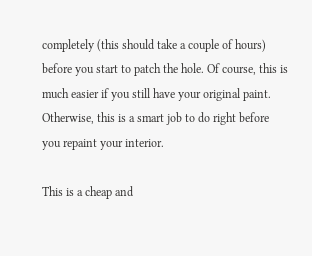completely (this should take a couple of hours) before you start to patch the hole. Of course, this is much easier if you still have your original paint. Otherwise, this is a smart job to do right before you repaint your interior.

This is a cheap and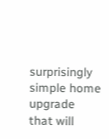surprisingly simple home upgrade that will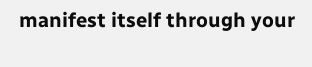manifest itself through your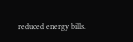reduced energy bills.